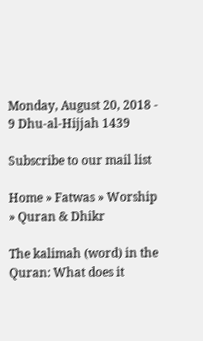Monday, August 20, 2018 - 9 Dhu-al-Hijjah 1439

Subscribe to our mail list

Home » Fatwas » Worship » Quran & Dhikr

The kalimah (word) in the Quran: What does it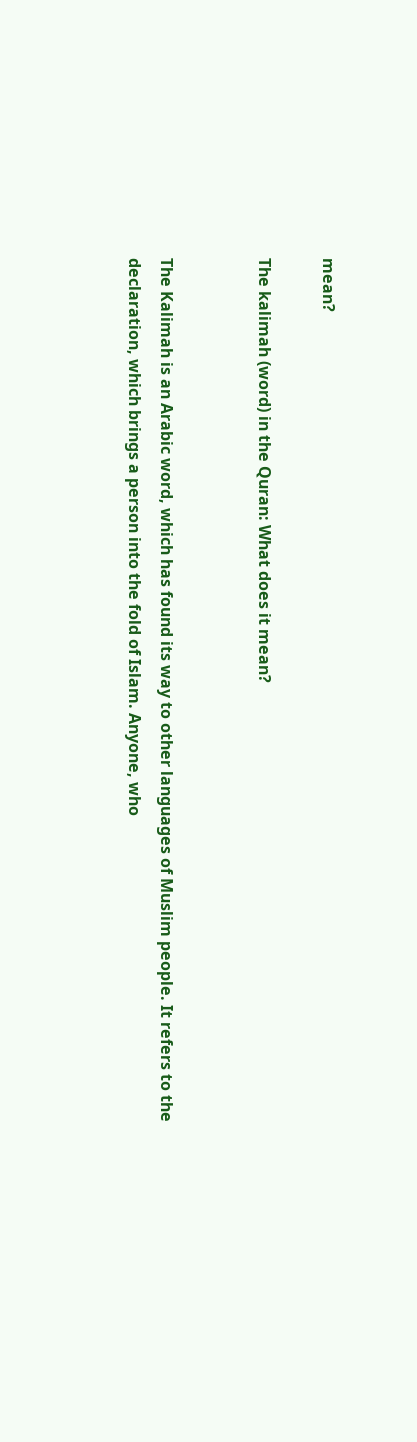mean?

The kalimah (word) in the Quran: What does it mean?


The Kalimah is an Arabic word, which has found its way to other languages of Muslim people. It refers to the declaration, which brings a person into the fold of Islam. Anyone, who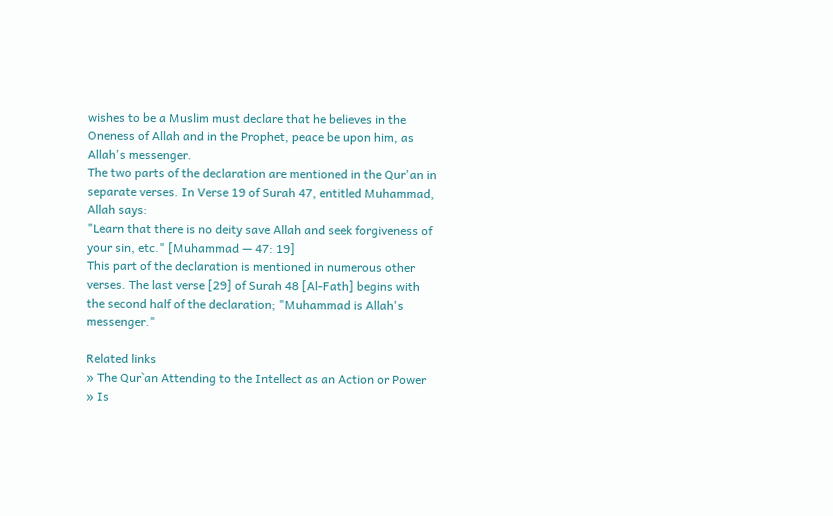wishes to be a Muslim must declare that he believes in the Oneness of Allah and in the Prophet, peace be upon him, as Allah's messenger.
The two parts of the declaration are mentioned in the Qur'an in separate verses. In Verse 19 of Surah 47, entitled Muhammad, Allah says:
"Learn that there is no deity save Allah and seek forgiveness of your sin, etc." [Muhammad — 47: 19]
This part of the declaration is mentioned in numerous other verses. The last verse [29] of Surah 48 [Al-Fath] begins with the second half of the declaration; "Muhammad is Allah's messenger."

Related links
» The Qur`an Attending to the Intellect as an Action or Power
» Is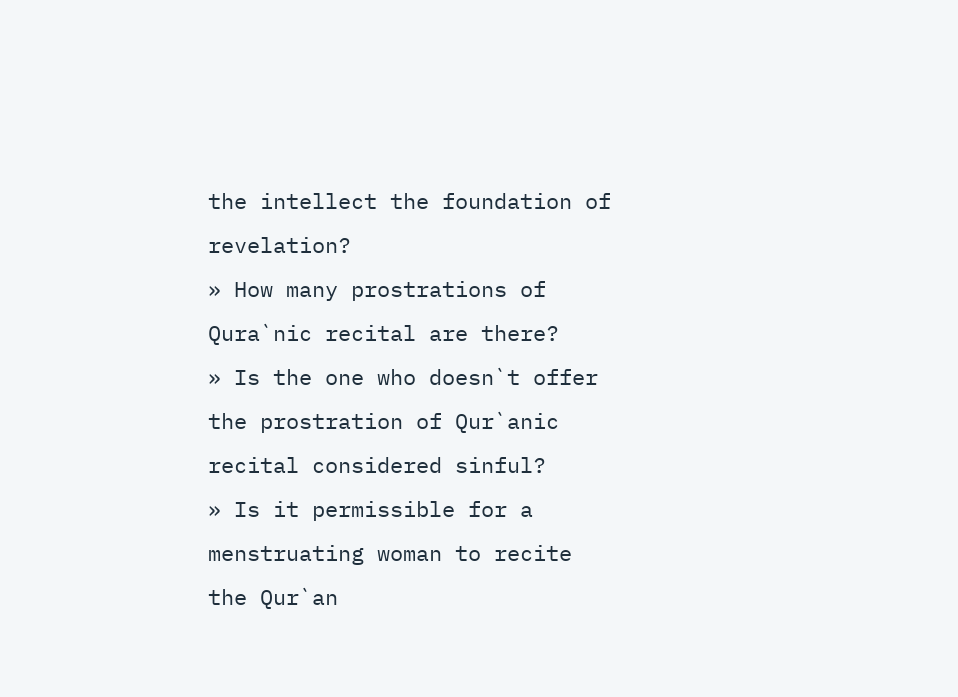the intellect the foundation of revelation?
» How many prostrations of Qura`nic recital are there?
» Is the one who doesn`t offer the prostration of Qur`anic recital considered sinful?
» Is it permissible for a menstruating woman to recite the Qur`an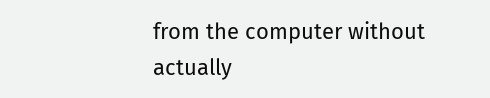from the computer without actually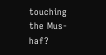touching the Mus-haf?